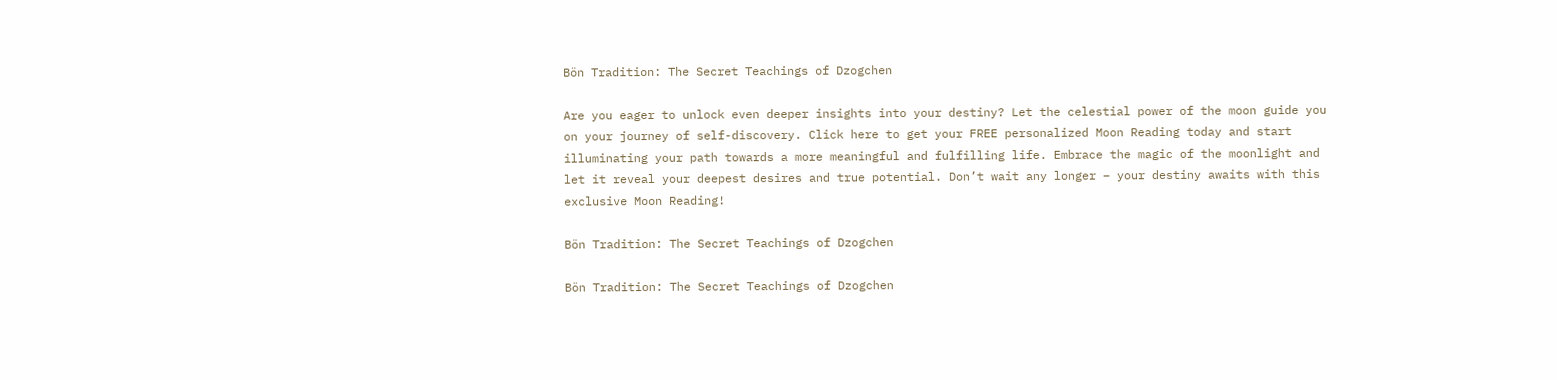Bön Tradition: The Secret Teachings of Dzogchen

Are you eager to unlock even deeper insights into your destiny? Let the celestial power of the moon guide you on your journey of self-discovery. Click here to get your FREE personalized Moon Reading today and start illuminating your path towards a more meaningful and fulfilling life. Embrace the magic of the moonlight and let it reveal your deepest desires and true potential. Don’t wait any longer – your destiny awaits with this exclusive Moon Reading!

Bön Tradition: The Secret Teachings of Dzogchen

Bön Tradition: The Secret Teachings of Dzogchen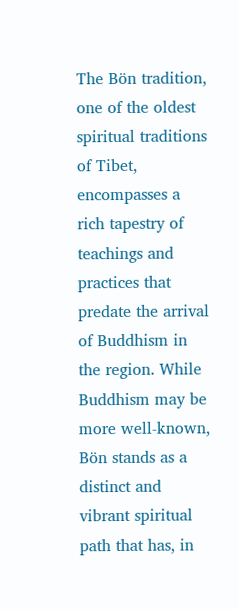The Bön tradition, one of the oldest spiritual traditions of Tibet, encompasses a rich tapestry of teachings and practices that predate the arrival of Buddhism in the region. While Buddhism may be more well-known, Bön stands as a distinct and vibrant spiritual path that has, in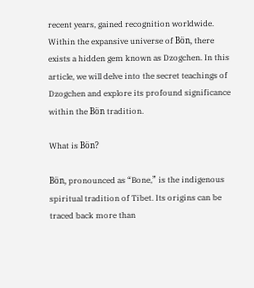recent years, gained recognition worldwide. Within the expansive universe of Bön, there exists a hidden gem known as Dzogchen. In this article, we will delve into the secret teachings of Dzogchen and explore its profound significance within the Bön tradition.

What is Bön?

Bön, pronounced as “Bone,” is the indigenous spiritual tradition of Tibet. Its origins can be traced back more than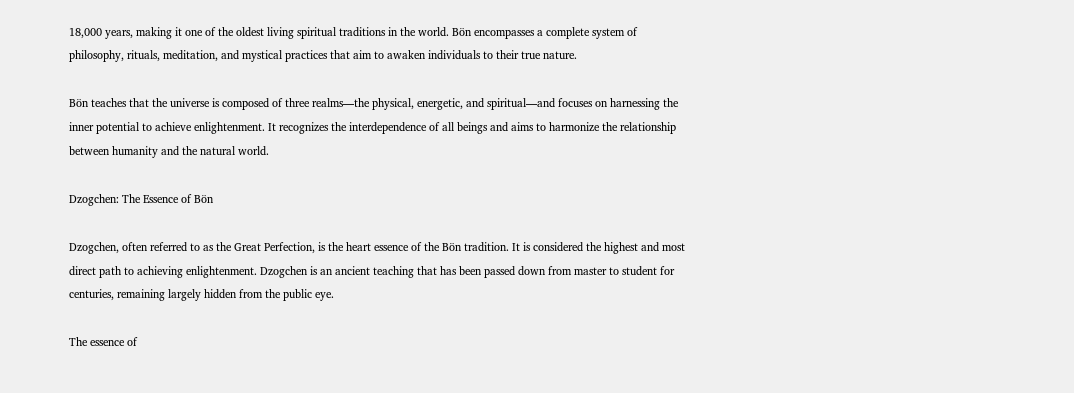18,000 years, making it one of the oldest living spiritual traditions in the world. Bön encompasses a complete system of philosophy, rituals, meditation, and mystical practices that aim to awaken individuals to their true nature.

Bön teaches that the universe is composed of three realms—the physical, energetic, and spiritual—and focuses on harnessing the inner potential to achieve enlightenment. It recognizes the interdependence of all beings and aims to harmonize the relationship between humanity and the natural world.

Dzogchen: The Essence of Bön

Dzogchen, often referred to as the Great Perfection, is the heart essence of the Bön tradition. It is considered the highest and most direct path to achieving enlightenment. Dzogchen is an ancient teaching that has been passed down from master to student for centuries, remaining largely hidden from the public eye.

The essence of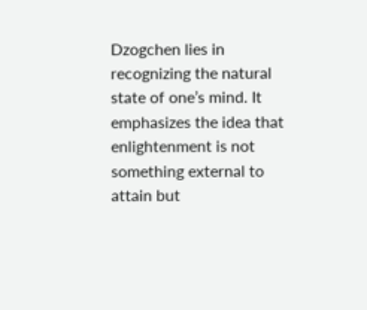Dzogchen lies in recognizing the natural state of one’s mind. It emphasizes the idea that enlightenment is not something external to attain but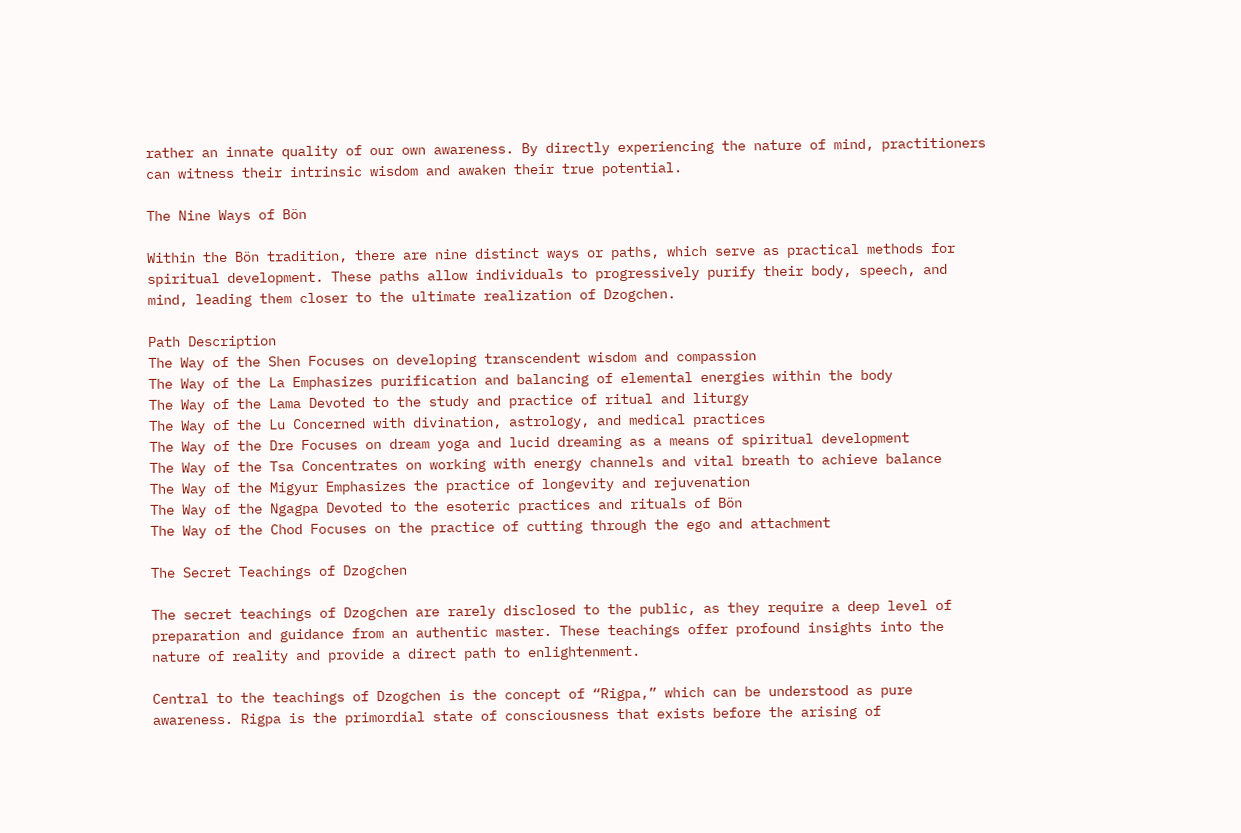rather an innate quality of our own awareness. By directly experiencing the nature of mind, practitioners can witness their intrinsic wisdom and awaken their true potential.

The Nine Ways of Bön

Within the Bön tradition, there are nine distinct ways or paths, which serve as practical methods for spiritual development. These paths allow individuals to progressively purify their body, speech, and mind, leading them closer to the ultimate realization of Dzogchen.

Path Description
The Way of the Shen Focuses on developing transcendent wisdom and compassion
The Way of the La Emphasizes purification and balancing of elemental energies within the body
The Way of the Lama Devoted to the study and practice of ritual and liturgy
The Way of the Lu Concerned with divination, astrology, and medical practices
The Way of the Dre Focuses on dream yoga and lucid dreaming as a means of spiritual development
The Way of the Tsa Concentrates on working with energy channels and vital breath to achieve balance
The Way of the Migyur Emphasizes the practice of longevity and rejuvenation
The Way of the Ngagpa Devoted to the esoteric practices and rituals of Bön
The Way of the Chod Focuses on the practice of cutting through the ego and attachment

The Secret Teachings of Dzogchen

The secret teachings of Dzogchen are rarely disclosed to the public, as they require a deep level of preparation and guidance from an authentic master. These teachings offer profound insights into the nature of reality and provide a direct path to enlightenment.

Central to the teachings of Dzogchen is the concept of “Rigpa,” which can be understood as pure awareness. Rigpa is the primordial state of consciousness that exists before the arising of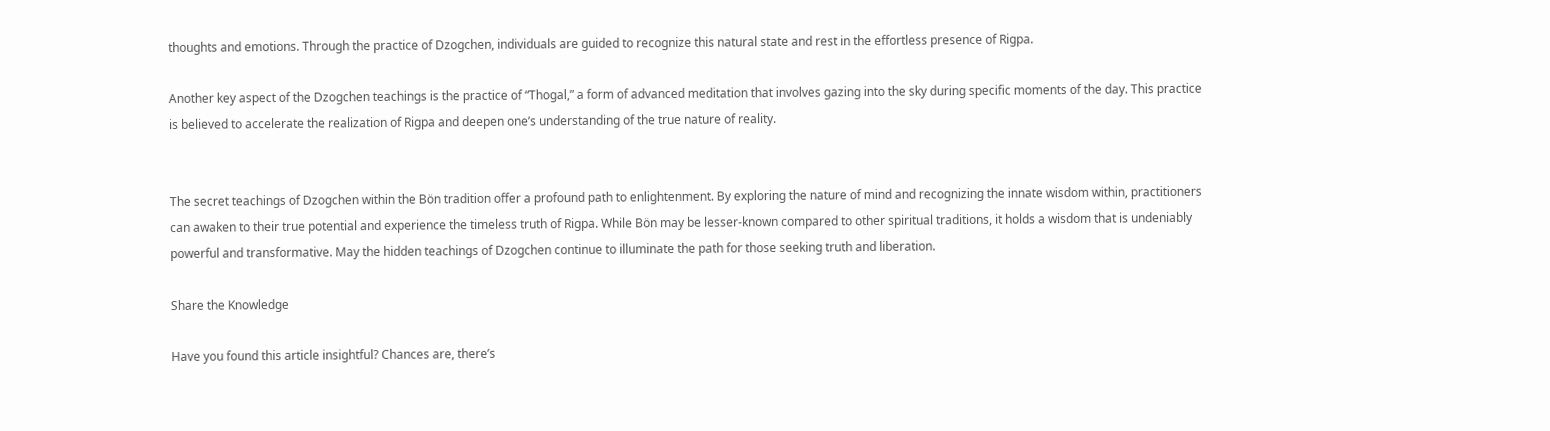thoughts and emotions. Through the practice of Dzogchen, individuals are guided to recognize this natural state and rest in the effortless presence of Rigpa.

Another key aspect of the Dzogchen teachings is the practice of “Thogal,” a form of advanced meditation that involves gazing into the sky during specific moments of the day. This practice is believed to accelerate the realization of Rigpa and deepen one’s understanding of the true nature of reality.


The secret teachings of Dzogchen within the Bön tradition offer a profound path to enlightenment. By exploring the nature of mind and recognizing the innate wisdom within, practitioners can awaken to their true potential and experience the timeless truth of Rigpa. While Bön may be lesser-known compared to other spiritual traditions, it holds a wisdom that is undeniably powerful and transformative. May the hidden teachings of Dzogchen continue to illuminate the path for those seeking truth and liberation.

Share the Knowledge

Have you found this article insightful? Chances are, there’s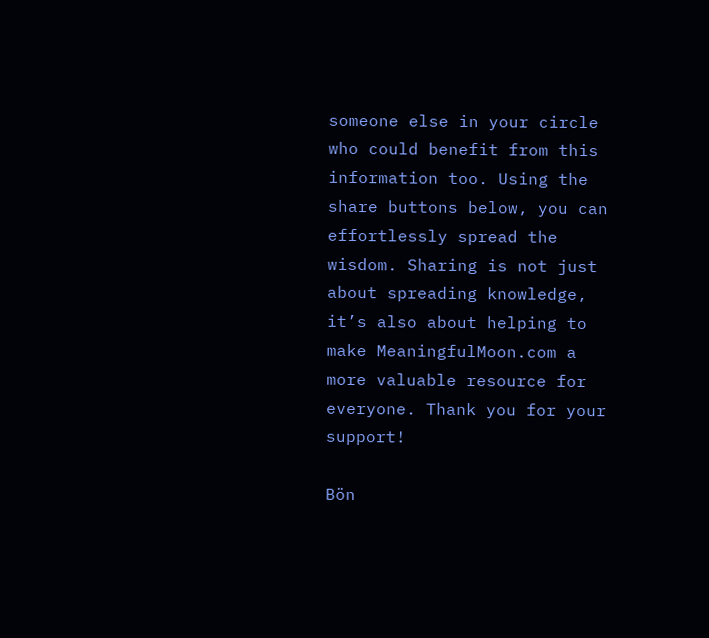someone else in your circle who could benefit from this information too. Using the share buttons below, you can effortlessly spread the wisdom. Sharing is not just about spreading knowledge, it’s also about helping to make MeaningfulMoon.com a more valuable resource for everyone. Thank you for your support!

Bön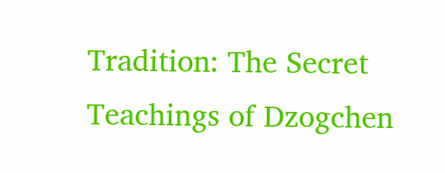Tradition: The Secret Teachings of Dzogchen